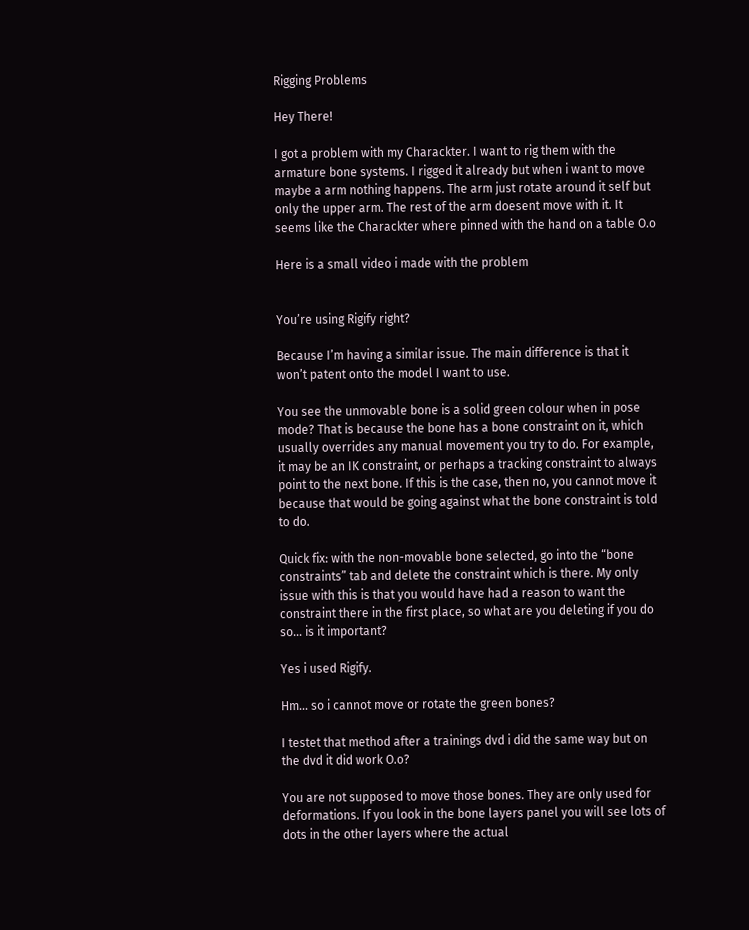Rigging Problems

Hey There!

I got a problem with my Charackter. I want to rig them with the armature bone systems. I rigged it already but when i want to move maybe a arm nothing happens. The arm just rotate around it self but only the upper arm. The rest of the arm doesent move with it. It seems like the Charackter where pinned with the hand on a table O.o

Here is a small video i made with the problem


You’re using Rigify right?

Because I’m having a similar issue. The main difference is that it won’t patent onto the model I want to use.

You see the unmovable bone is a solid green colour when in pose mode? That is because the bone has a bone constraint on it, which usually overrides any manual movement you try to do. For example, it may be an IK constraint, or perhaps a tracking constraint to always point to the next bone. If this is the case, then no, you cannot move it because that would be going against what the bone constraint is told to do.

Quick fix: with the non-movable bone selected, go into the “bone constraints” tab and delete the constraint which is there. My only issue with this is that you would have had a reason to want the constraint there in the first place, so what are you deleting if you do so… is it important?

Yes i used Rigify.

Hm… so i cannot move or rotate the green bones?

I testet that method after a trainings dvd i did the same way but on the dvd it did work O.o?

You are not supposed to move those bones. They are only used for deformations. If you look in the bone layers panel you will see lots of dots in the other layers where the actual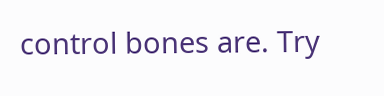control bones are. Try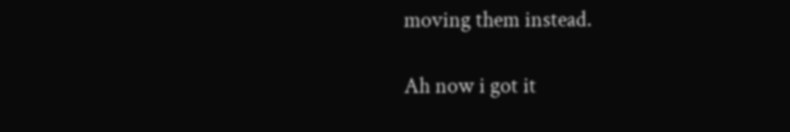moving them instead.

Ah now i got it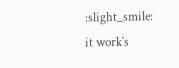:slight_smile: it work`s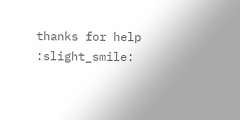thanks for help :slight_smile: